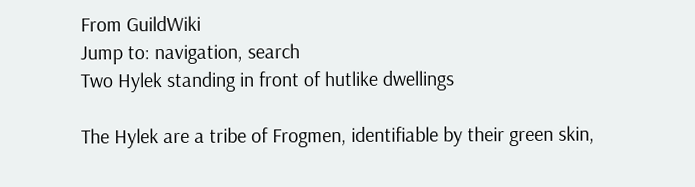From GuildWiki
Jump to: navigation, search
Two Hylek standing in front of hutlike dwellings

The Hylek are a tribe of Frogmen, identifiable by their green skin,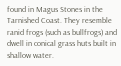found in Magus Stones in the Tarnished Coast. They resemble ranid frogs (such as bullfrogs) and dwell in conical grass huts built in shallow water.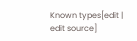Known types[edit | edit source]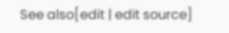See also[edit | edit source]